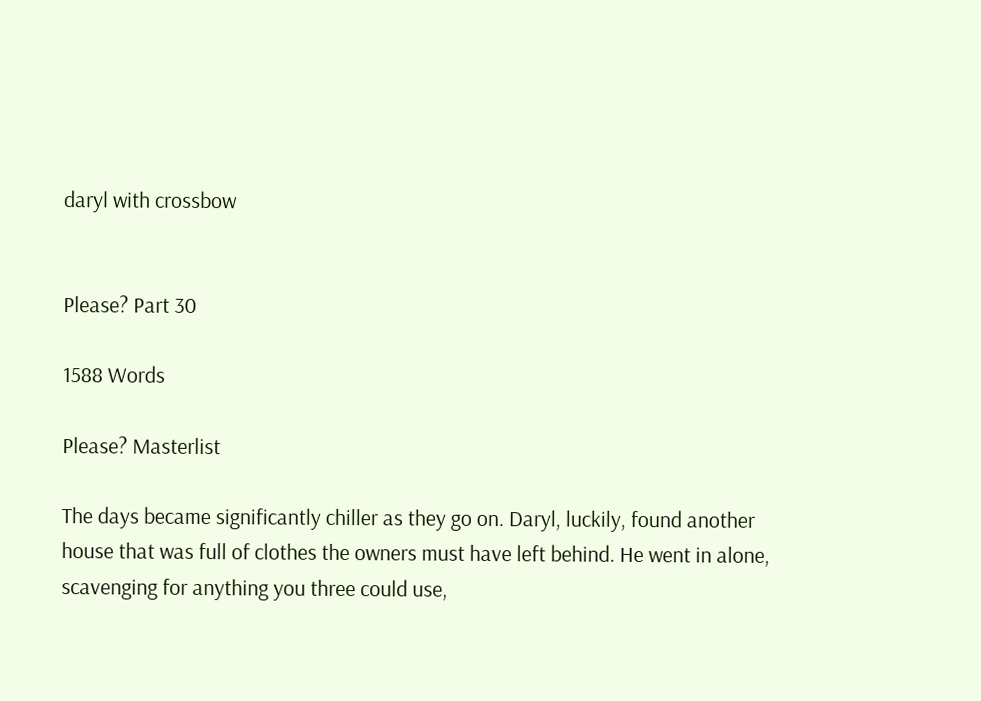daryl with crossbow


Please? Part 30

1588 Words

Please? Masterlist

The days became significantly chiller as they go on. Daryl, luckily, found another house that was full of clothes the owners must have left behind. He went in alone, scavenging for anything you three could use,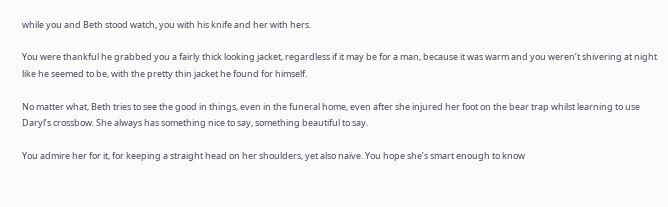while you and Beth stood watch, you with his knife and her with hers.

You were thankful he grabbed you a fairly thick looking jacket, regardless if it may be for a man, because it was warm and you weren’t shivering at night like he seemed to be, with the pretty thin jacket he found for himself.

No matter what, Beth tries to see the good in things, even in the funeral home, even after she injured her foot on the bear trap whilst learning to use Daryl’s crossbow. She always has something nice to say, something beautiful to say.

You admire her for it, for keeping a straight head on her shoulders, yet also naïve. You hope she’s smart enough to know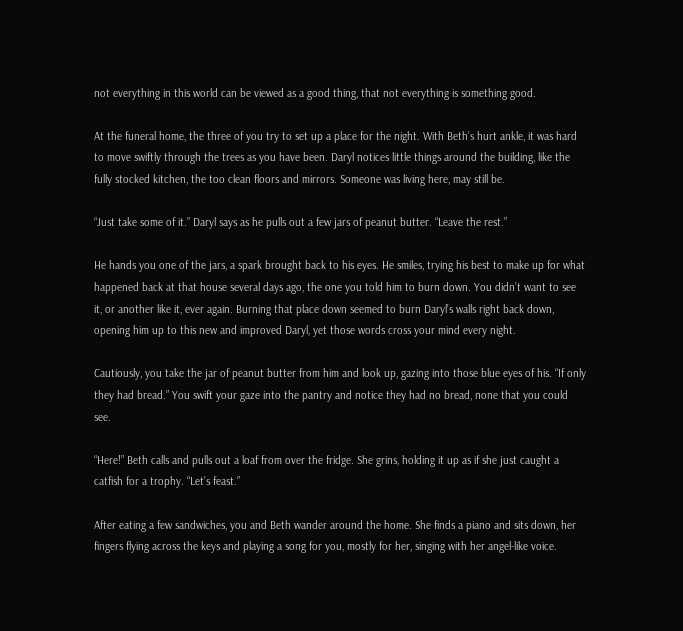not everything in this world can be viewed as a good thing, that not everything is something good.

At the funeral home, the three of you try to set up a place for the night. With Beth’s hurt ankle, it was hard to move swiftly through the trees as you have been. Daryl notices little things around the building, like the fully stocked kitchen, the too clean floors and mirrors. Someone was living here, may still be.

“Just take some of it.” Daryl says as he pulls out a few jars of peanut butter. “Leave the rest.”

He hands you one of the jars, a spark brought back to his eyes. He smiles, trying his best to make up for what happened back at that house several days ago, the one you told him to burn down. You didn’t want to see it, or another like it, ever again. Burning that place down seemed to burn Daryl’s walls right back down, opening him up to this new and improved Daryl, yet those words cross your mind every night.

Cautiously, you take the jar of peanut butter from him and look up, gazing into those blue eyes of his. “If only they had bread.” You swift your gaze into the pantry and notice they had no bread, none that you could see.

“Here!” Beth calls and pulls out a loaf from over the fridge. She grins, holding it up as if she just caught a catfish for a trophy. “Let’s feast.”

After eating a few sandwiches, you and Beth wander around the home. She finds a piano and sits down, her fingers flying across the keys and playing a song for you, mostly for her, singing with her angel-like voice.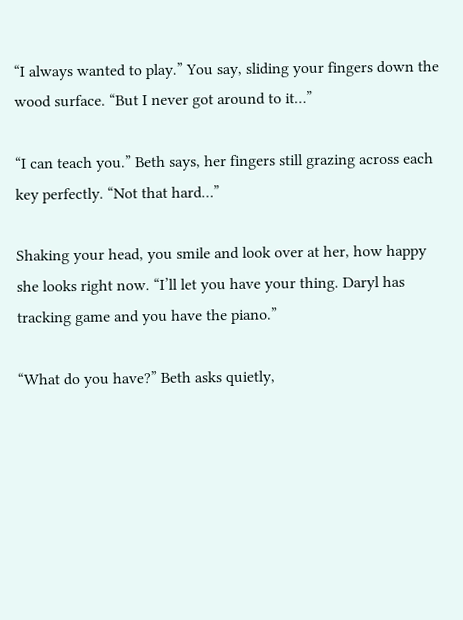“I always wanted to play.” You say, sliding your fingers down the wood surface. “But I never got around to it…”

“I can teach you.” Beth says, her fingers still grazing across each key perfectly. “Not that hard…”

Shaking your head, you smile and look over at her, how happy she looks right now. “I’ll let you have your thing. Daryl has tracking game and you have the piano.”

“What do you have?” Beth asks quietly,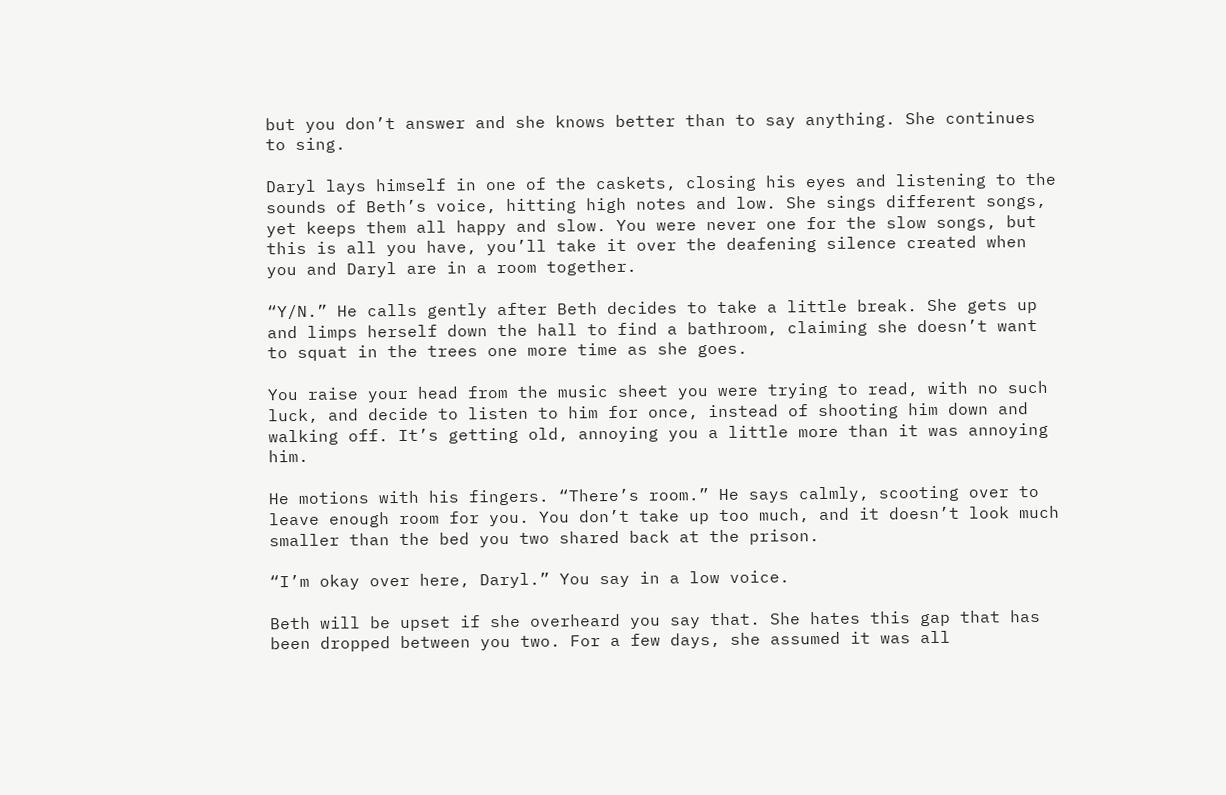but you don’t answer and she knows better than to say anything. She continues to sing.

Daryl lays himself in one of the caskets, closing his eyes and listening to the sounds of Beth’s voice, hitting high notes and low. She sings different songs, yet keeps them all happy and slow. You were never one for the slow songs, but this is all you have, you’ll take it over the deafening silence created when you and Daryl are in a room together.

“Y/N.” He calls gently after Beth decides to take a little break. She gets up and limps herself down the hall to find a bathroom, claiming she doesn’t want to squat in the trees one more time as she goes.

You raise your head from the music sheet you were trying to read, with no such luck, and decide to listen to him for once, instead of shooting him down and walking off. It’s getting old, annoying you a little more than it was annoying him.

He motions with his fingers. “There’s room.” He says calmly, scooting over to leave enough room for you. You don’t take up too much, and it doesn’t look much smaller than the bed you two shared back at the prison.

“I’m okay over here, Daryl.” You say in a low voice.

Beth will be upset if she overheard you say that. She hates this gap that has been dropped between you two. For a few days, she assumed it was all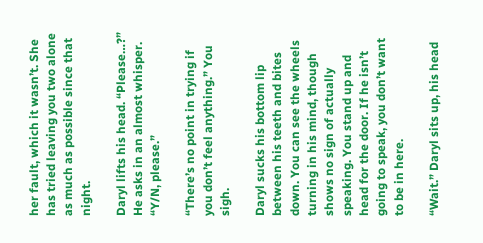her fault, which it wasn’t. She has tried leaving you two alone as much as possible since that night.

Daryl lifts his head. “Please…?” He asks in an almost whisper. “Y/N, please.”

“There’s no point in trying if you don’t feel anything.” You sigh.

Daryl sucks his bottom lip between his teeth and bites down. You can see the wheels turning in his mind, though shows no sign of actually speaking. You stand up and head for the door. If he isn’t going to speak, you don’t want to be in here.

“Wait.” Daryl sits up, his head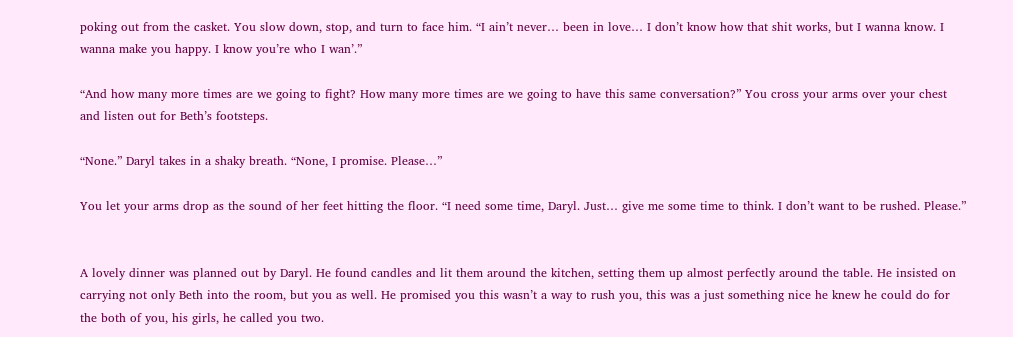poking out from the casket. You slow down, stop, and turn to face him. “I ain’t never… been in love… I don’t know how that shit works, but I wanna know. I wanna make you happy. I know you’re who I wan’.”

“And how many more times are we going to fight? How many more times are we going to have this same conversation?” You cross your arms over your chest and listen out for Beth’s footsteps.

“None.” Daryl takes in a shaky breath. “None, I promise. Please…”

You let your arms drop as the sound of her feet hitting the floor. “I need some time, Daryl. Just… give me some time to think. I don’t want to be rushed. Please.”


A lovely dinner was planned out by Daryl. He found candles and lit them around the kitchen, setting them up almost perfectly around the table. He insisted on carrying not only Beth into the room, but you as well. He promised you this wasn’t a way to rush you, this was a just something nice he knew he could do for the both of you, his girls, he called you two.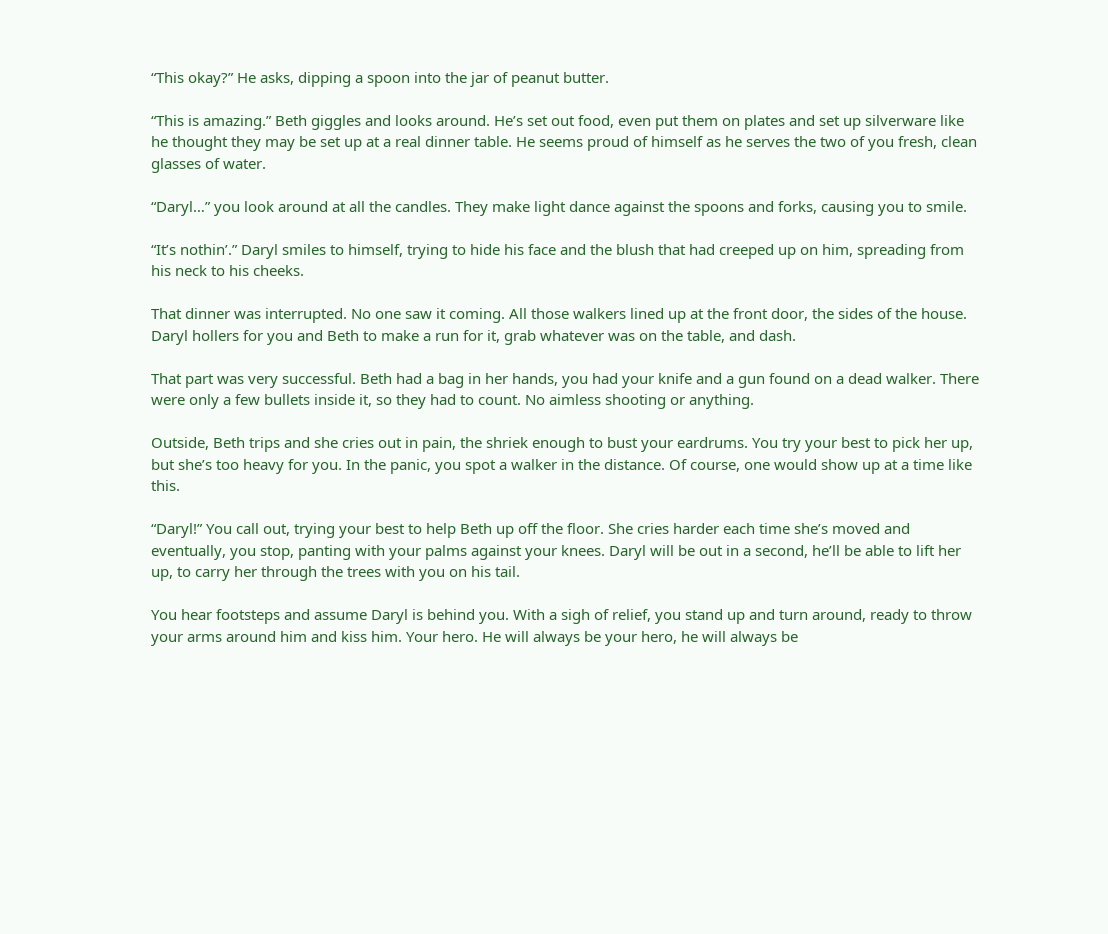“This okay?” He asks, dipping a spoon into the jar of peanut butter.

“This is amazing.” Beth giggles and looks around. He’s set out food, even put them on plates and set up silverware like he thought they may be set up at a real dinner table. He seems proud of himself as he serves the two of you fresh, clean glasses of water.

“Daryl…” you look around at all the candles. They make light dance against the spoons and forks, causing you to smile.

“It’s nothin’.” Daryl smiles to himself, trying to hide his face and the blush that had creeped up on him, spreading from his neck to his cheeks.

That dinner was interrupted. No one saw it coming. All those walkers lined up at the front door, the sides of the house. Daryl hollers for you and Beth to make a run for it, grab whatever was on the table, and dash.

That part was very successful. Beth had a bag in her hands, you had your knife and a gun found on a dead walker. There were only a few bullets inside it, so they had to count. No aimless shooting or anything.

Outside, Beth trips and she cries out in pain, the shriek enough to bust your eardrums. You try your best to pick her up, but she’s too heavy for you. In the panic, you spot a walker in the distance. Of course, one would show up at a time like this.

“Daryl!” You call out, trying your best to help Beth up off the floor. She cries harder each time she’s moved and eventually, you stop, panting with your palms against your knees. Daryl will be out in a second, he’ll be able to lift her up, to carry her through the trees with you on his tail.

You hear footsteps and assume Daryl is behind you. With a sigh of relief, you stand up and turn around, ready to throw your arms around him and kiss him. Your hero. He will always be your hero, he will always be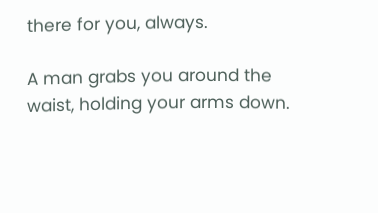there for you, always.

A man grabs you around the waist, holding your arms down.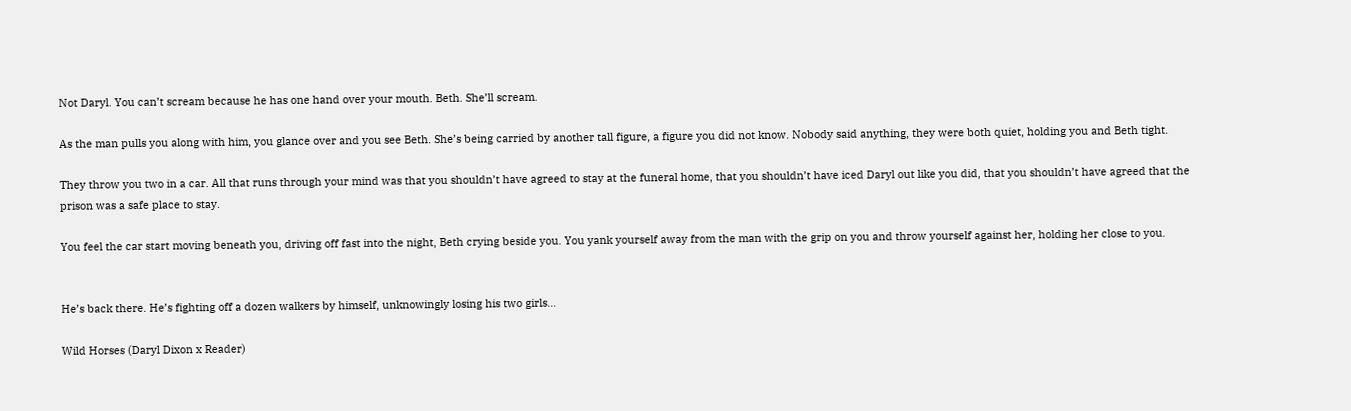Not Daryl. You can’t scream because he has one hand over your mouth. Beth. She’ll scream.

As the man pulls you along with him, you glance over and you see Beth. She’s being carried by another tall figure, a figure you did not know. Nobody said anything, they were both quiet, holding you and Beth tight.

They throw you two in a car. All that runs through your mind was that you shouldn’t have agreed to stay at the funeral home, that you shouldn’t have iced Daryl out like you did, that you shouldn’t have agreed that the prison was a safe place to stay.

You feel the car start moving beneath you, driving off fast into the night, Beth crying beside you. You yank yourself away from the man with the grip on you and throw yourself against her, holding her close to you.


He’s back there. He’s fighting off a dozen walkers by himself, unknowingly losing his two girls…

Wild Horses (Daryl Dixon x Reader)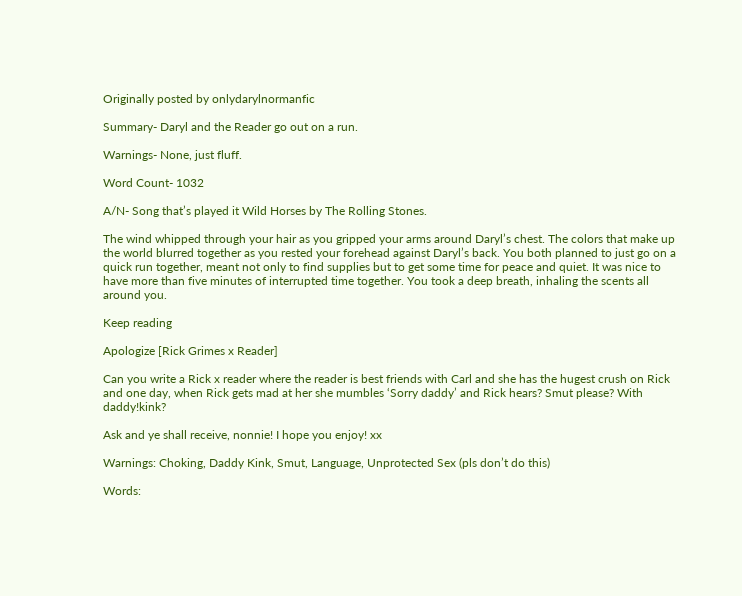Originally posted by onlydarylnormanfic

Summary- Daryl and the Reader go out on a run.

Warnings- None, just fluff.

Word Count- 1032

A/N- Song that’s played it Wild Horses by The Rolling Stones.

The wind whipped through your hair as you gripped your arms around Daryl’s chest. The colors that make up the world blurred together as you rested your forehead against Daryl’s back. You both planned to just go on a quick run together, meant not only to find supplies but to get some time for peace and quiet. It was nice to have more than five minutes of interrupted time together. You took a deep breath, inhaling the scents all around you.

Keep reading

Apologize [Rick Grimes x Reader]

Can you write a Rick x reader where the reader is best friends with Carl and she has the hugest crush on Rick and one day, when Rick gets mad at her she mumbles ‘Sorry daddy’ and Rick hears? Smut please? With daddy!kink?

Ask and ye shall receive, nonnie! I hope you enjoy! xx

Warnings: Choking, Daddy Kink, Smut, Language, Unprotected Sex (pls don’t do this)

Words: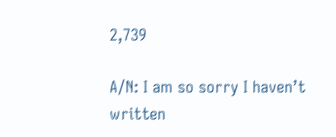2,739

A/N: I am so sorry I haven’t written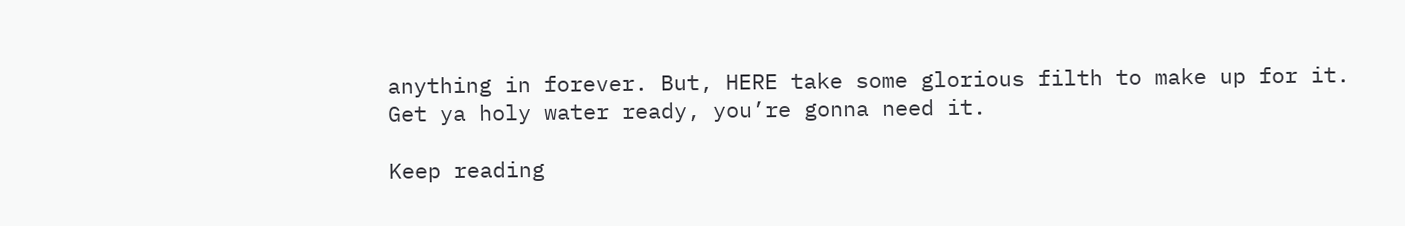anything in forever. But, HERE take some glorious filth to make up for it. Get ya holy water ready, you’re gonna need it.

Keep reading